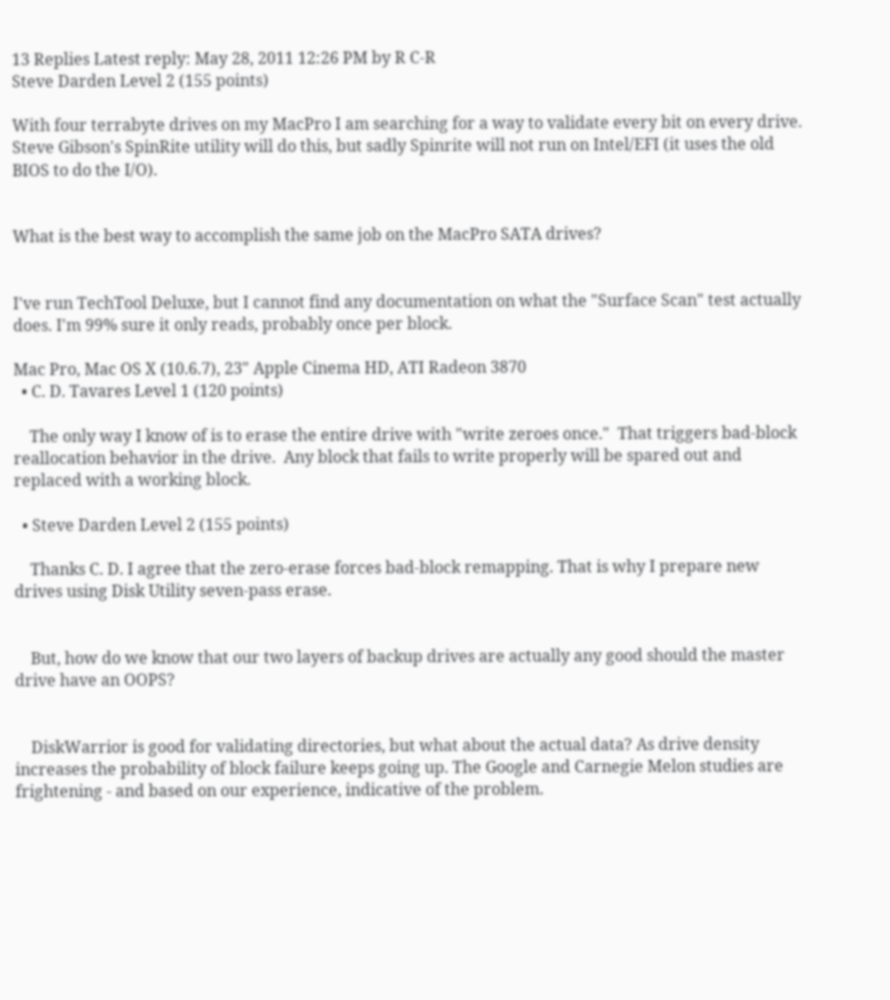13 Replies Latest reply: May 28, 2011 12:26 PM by R C-R
Steve Darden Level 2 (155 points)

With four terrabyte drives on my MacPro I am searching for a way to validate every bit on every drive. Steve Gibson's SpinRite utility will do this, but sadly Spinrite will not run on Intel/EFI (it uses the old BIOS to do the I/O).


What is the best way to accomplish the same job on the MacPro SATA drives?


I've run TechTool Deluxe, but I cannot find any documentation on what the "Surface Scan" test actually does. I'm 99% sure it only reads, probably once per block.

Mac Pro, Mac OS X (10.6.7), 23" Apple Cinema HD, ATI Radeon 3870
  • C. D. Tavares Level 1 (120 points)

    The only way I know of is to erase the entire drive with "write zeroes once."  That triggers bad-block reallocation behavior in the drive.  Any block that fails to write properly will be spared out and replaced with a working block.

  • Steve Darden Level 2 (155 points)

    Thanks C. D. I agree that the zero-erase forces bad-block remapping. That is why I prepare new drives using Disk Utility seven-pass erase.


    But, how do we know that our two layers of backup drives are actually any good should the master drive have an OOPS?


    DiskWarrior is good for validating directories, but what about the actual data? As drive density increases the probability of block failure keeps going up. The Google and Carnegie Melon studies are frightening - and based on our experience, indicative of the problem.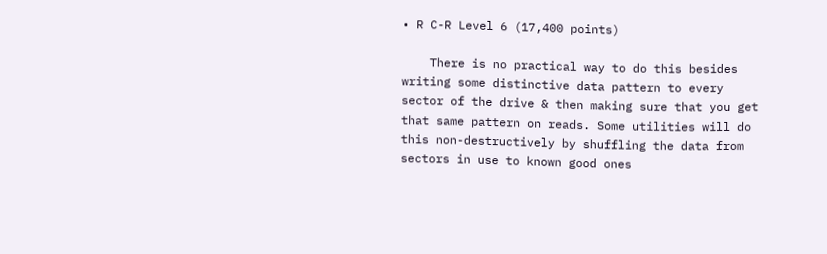• R C-R Level 6 (17,400 points)

    There is no practical way to do this besides writing some distinctive data pattern to every sector of the drive & then making sure that you get that same pattern on reads. Some utilities will do this non-destructively by shuffling the data from sectors in use to known good ones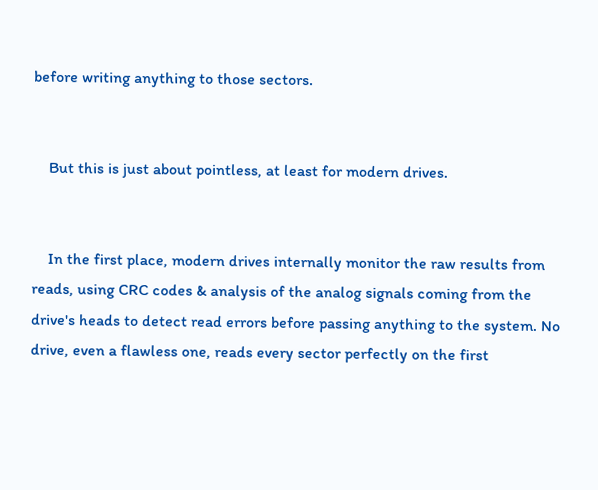before writing anything to those sectors.


    But this is just about pointless, at least for modern drives.


    In the first place, modern drives internally monitor the raw results from reads, using CRC codes & analysis of the analog signals coming from the drive's heads to detect read errors before passing anything to the system. No drive, even a flawless one, reads every sector perfectly on the first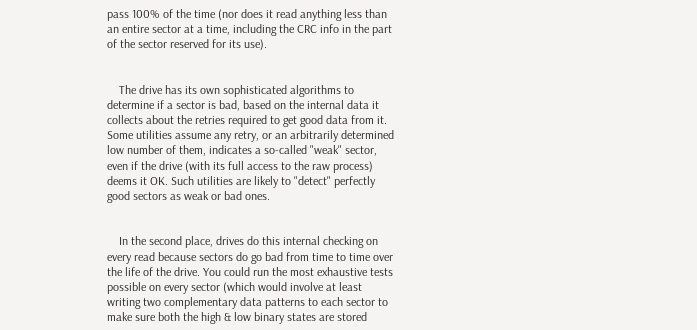pass 100% of the time (nor does it read anything less than an entire sector at a time, including the CRC info in the part of the sector reserved for its use).


    The drive has its own sophisticated algorithms to determine if a sector is bad, based on the internal data it collects about the retries required to get good data from it. Some utilities assume any retry, or an arbitrarily determined low number of them, indicates a so-called "weak" sector, even if the drive (with its full access to the raw process) deems it OK. Such utilities are likely to "detect" perfectly good sectors as weak or bad ones.


    In the second place, drives do this internal checking on every read because sectors do go bad from time to time over the life of the drive. You could run the most exhaustive tests possible on every sector (which would involve at least writing two complementary data patterns to each sector to make sure both the high & low binary states are stored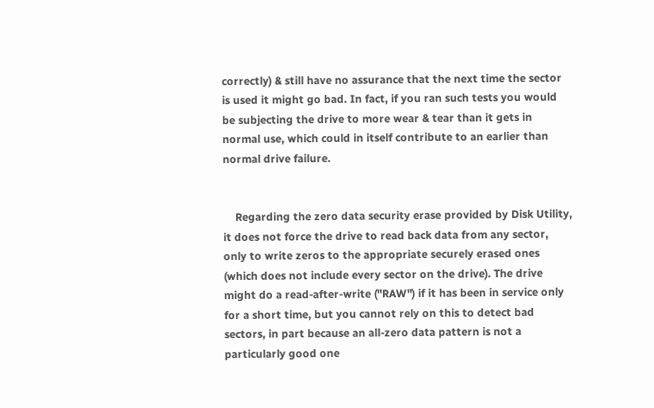correctly) & still have no assurance that the next time the sector is used it might go bad. In fact, if you ran such tests you would be subjecting the drive to more wear & tear than it gets in normal use, which could in itself contribute to an earlier than normal drive failure.


    Regarding the zero data security erase provided by Disk Utility, it does not force the drive to read back data from any sector, only to write zeros to the appropriate securely erased ones (which does not include every sector on the drive). The drive might do a read-after-write ("RAW") if it has been in service only for a short time, but you cannot rely on this to detect bad sectors, in part because an all-zero data pattern is not a particularly good one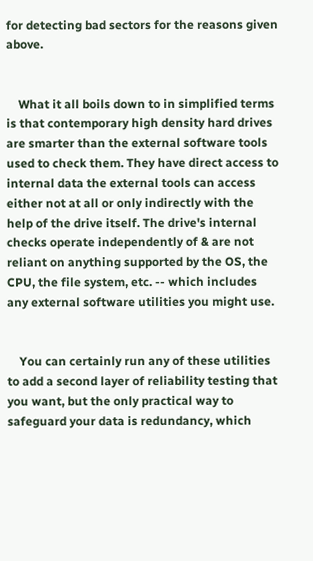for detecting bad sectors for the reasons given above.


    What it all boils down to in simplified terms is that contemporary high density hard drives are smarter than the external software tools used to check them. They have direct access to internal data the external tools can access either not at all or only indirectly with the help of the drive itself. The drive's internal checks operate independently of & are not reliant on anything supported by the OS, the CPU, the file system, etc. -- which includes any external software utilities you might use.


    You can certainly run any of these utilities to add a second layer of reliability testing that you want, but the only practical way to safeguard your data is redundancy, which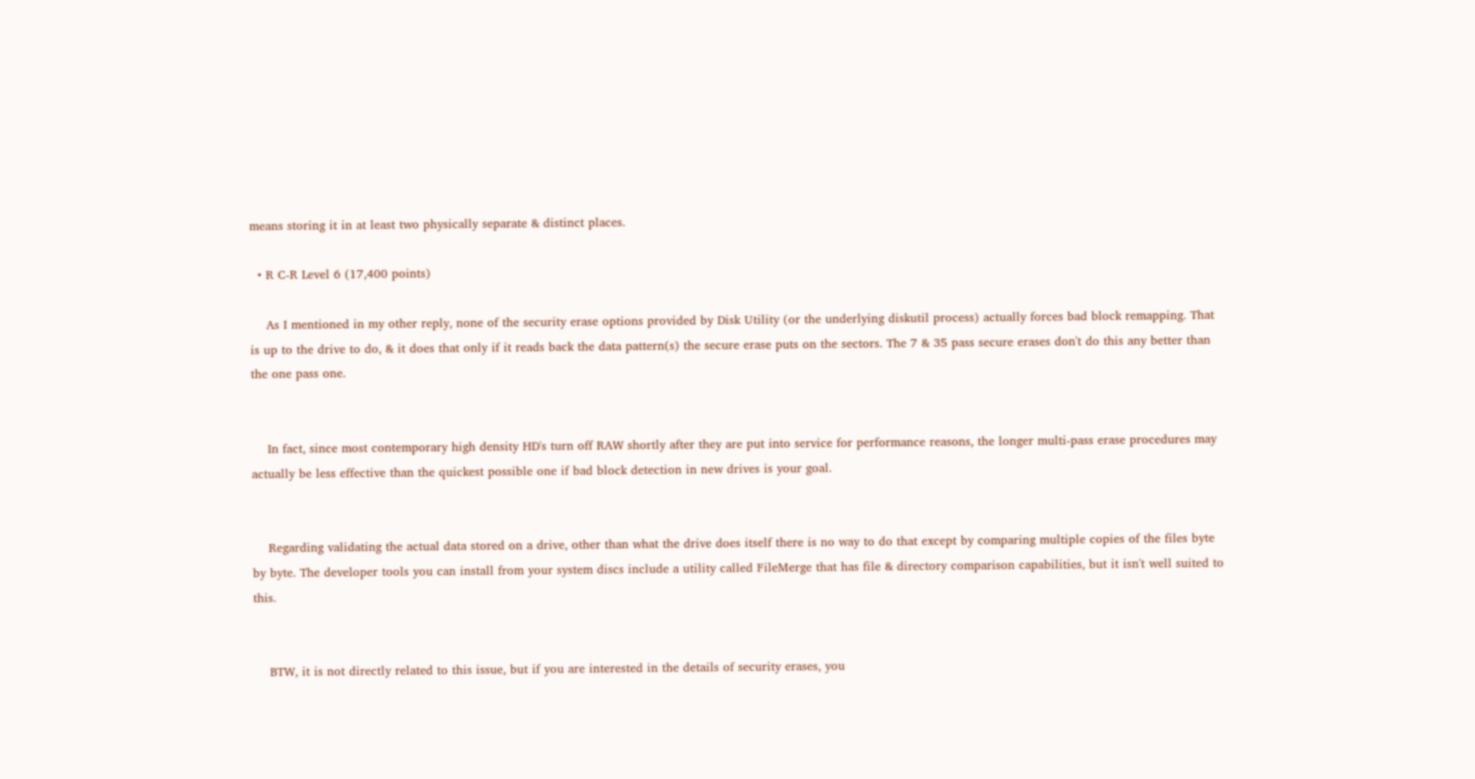means storing it in at least two physically separate & distinct places.

  • R C-R Level 6 (17,400 points)

    As I mentioned in my other reply, none of the security erase options provided by Disk Utility (or the underlying diskutil process) actually forces bad block remapping. That is up to the drive to do, & it does that only if it reads back the data pattern(s) the secure erase puts on the sectors. The 7 & 35 pass secure erases don't do this any better than the one pass one.


    In fact, since most contemporary high density HD's turn off RAW shortly after they are put into service for performance reasons, the longer multi-pass erase procedures may actually be less effective than the quickest possible one if bad block detection in new drives is your goal.


    Regarding validating the actual data stored on a drive, other than what the drive does itself there is no way to do that except by comparing multiple copies of the files byte by byte. The developer tools you can install from your system discs include a utility called FileMerge that has file & directory comparison capabilities, but it isn't well suited to this.


    BTW, it is not directly related to this issue, but if you are interested in the details of security erases, you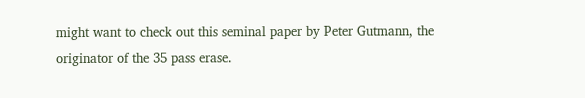might want to check out this seminal paper by Peter Gutmann, the originator of the 35 pass erase.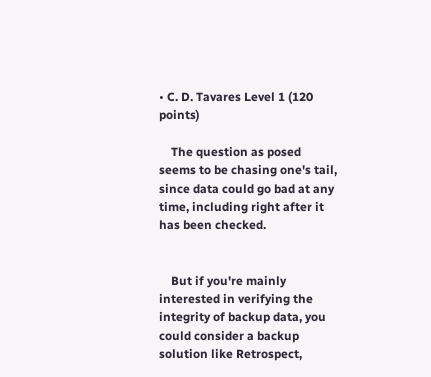• C. D. Tavares Level 1 (120 points)

    The question as posed seems to be chasing one's tail, since data could go bad at any time, including right after it has been checked.


    But if you're mainly interested in verifying the integrity of backup data, you could consider a backup solution like Retrospect,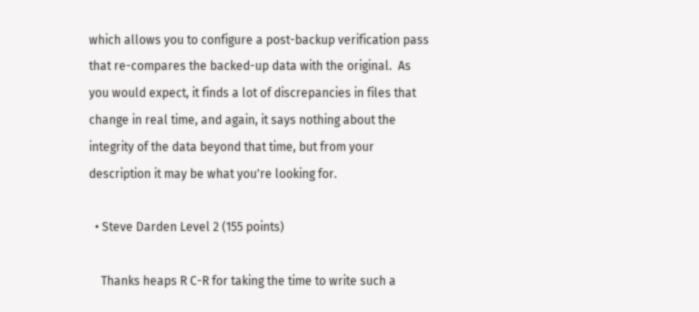which allows you to configure a post-backup verification pass that re-compares the backed-up data with the original.  As you would expect, it finds a lot of discrepancies in files that change in real time, and again, it says nothing about the integrity of the data beyond that time, but from your description it may be what you're looking for.

  • Steve Darden Level 2 (155 points)

    Thanks heaps R C-R for taking the time to write such a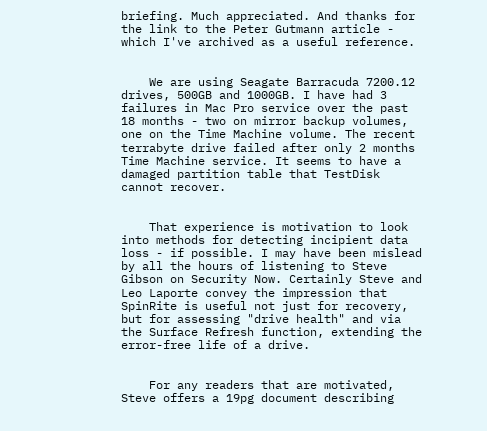briefing. Much appreciated. And thanks for the link to the Peter Gutmann article - which I've archived as a useful reference.


    We are using Seagate Barracuda 7200.12 drives, 500GB and 1000GB. I have had 3 failures in Mac Pro service over the past 18 months - two on mirror backup volumes, one on the Time Machine volume. The recent terrabyte drive failed after only 2 months Time Machine service. It seems to have a damaged partition table that TestDisk cannot recover.


    That experience is motivation to look into methods for detecting incipient data loss - if possible. I may have been mislead by all the hours of listening to Steve Gibson on Security Now. Certainly Steve and Leo Laporte convey the impression that SpinRite is useful not just for recovery, but for assessing "drive health" and via the Surface Refresh function, extending the error-free life of a drive.


    For any readers that are motivated, Steve offers a 19pg document describing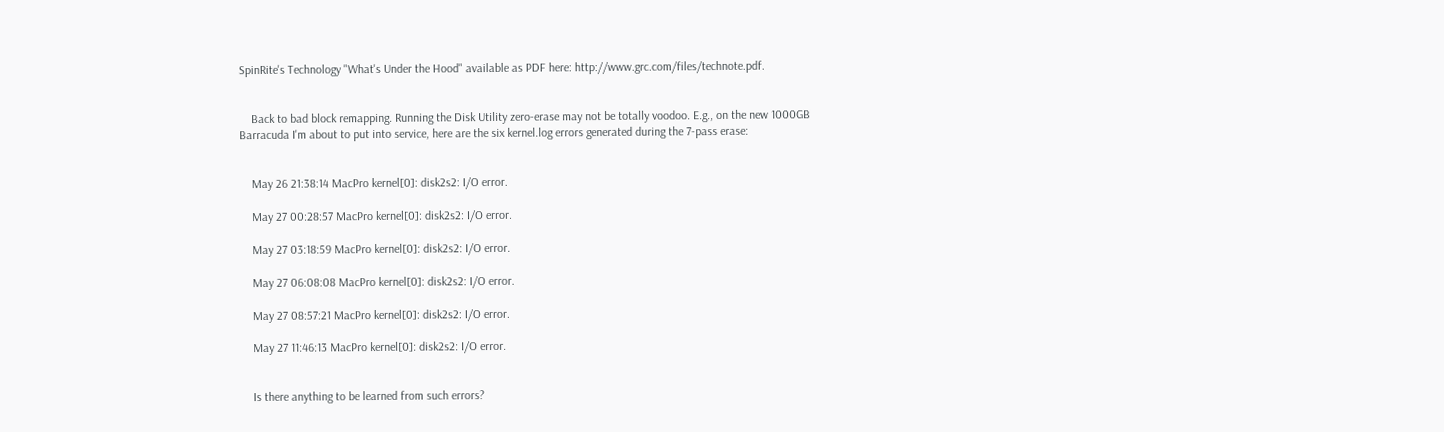SpinRite's Technology "What's Under the Hood" available as PDF here: http://www.grc.com/files/technote.pdf.


    Back to bad block remapping. Running the Disk Utility zero-erase may not be totally voodoo. E.g., on the new 1000GB Barracuda I'm about to put into service, here are the six kernel.log errors generated during the 7-pass erase:


    May 26 21:38:14 MacPro kernel[0]: disk2s2: I/O error.

    May 27 00:28:57 MacPro kernel[0]: disk2s2: I/O error.

    May 27 03:18:59 MacPro kernel[0]: disk2s2: I/O error.

    May 27 06:08:08 MacPro kernel[0]: disk2s2: I/O error.

    May 27 08:57:21 MacPro kernel[0]: disk2s2: I/O error.

    May 27 11:46:13 MacPro kernel[0]: disk2s2: I/O error.


    Is there anything to be learned from such errors?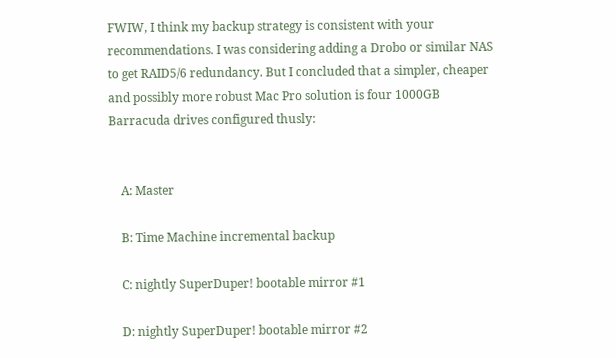FWIW, I think my backup strategy is consistent with your recommendations. I was considering adding a Drobo or similar NAS to get RAID5/6 redundancy. But I concluded that a simpler, cheaper and possibly more robust Mac Pro solution is four 1000GB Barracuda drives configured thusly:


    A: Master

    B: Time Machine incremental backup

    C: nightly SuperDuper! bootable mirror #1

    D: nightly SuperDuper! bootable mirror #2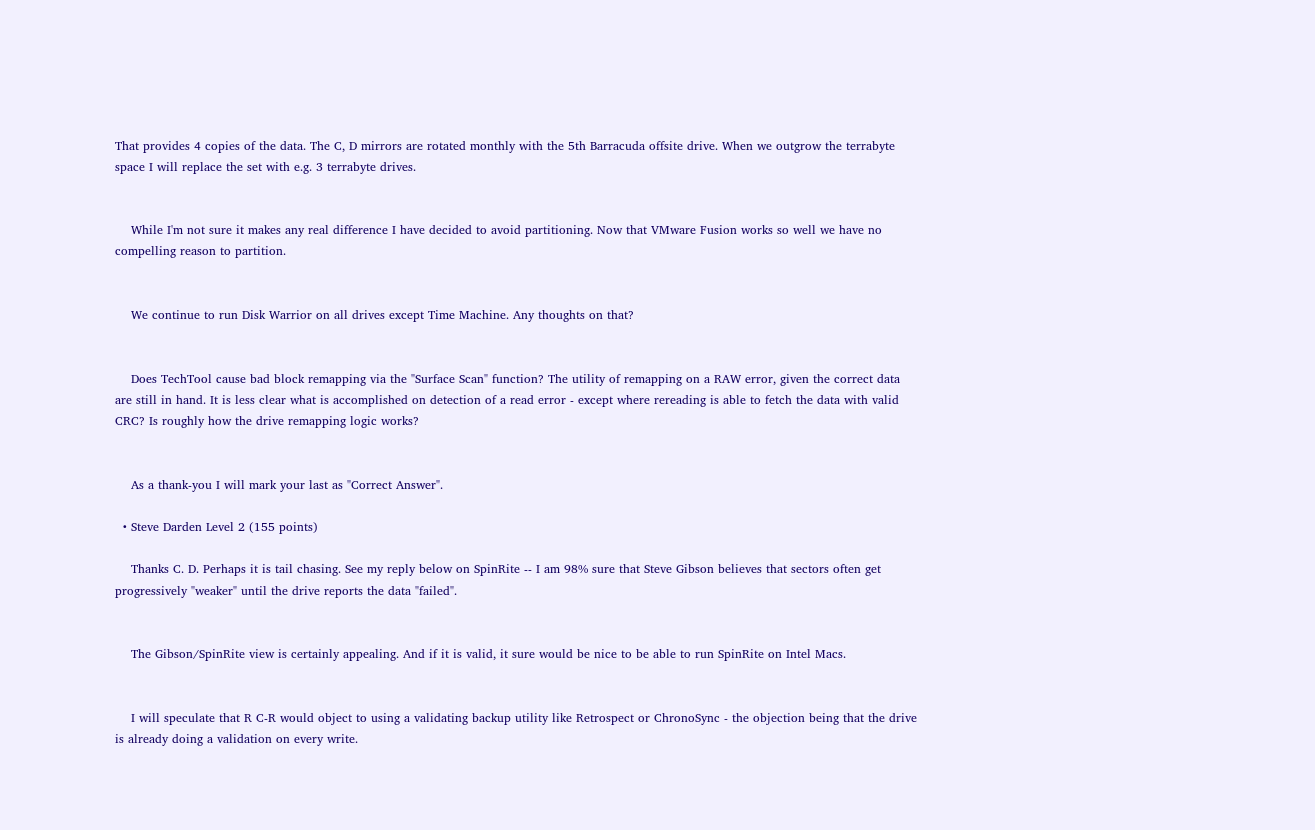That provides 4 copies of the data. The C, D mirrors are rotated monthly with the 5th Barracuda offsite drive. When we outgrow the terrabyte space I will replace the set with e.g. 3 terrabyte drives.


    While I'm not sure it makes any real difference I have decided to avoid partitioning. Now that VMware Fusion works so well we have no compelling reason to partition.


    We continue to run Disk Warrior on all drives except Time Machine. Any thoughts on that?


    Does TechTool cause bad block remapping via the "Surface Scan" function? The utility of remapping on a RAW error, given the correct data are still in hand. It is less clear what is accomplished on detection of a read error - except where rereading is able to fetch the data with valid CRC? Is roughly how the drive remapping logic works?


    As a thank-you I will mark your last as "Correct Answer".

  • Steve Darden Level 2 (155 points)

    Thanks C. D. Perhaps it is tail chasing. See my reply below on SpinRite -- I am 98% sure that Steve Gibson believes that sectors often get progressively "weaker" until the drive reports the data "failed".


    The Gibson/SpinRite view is certainly appealing. And if it is valid, it sure would be nice to be able to run SpinRite on Intel Macs.


    I will speculate that R C-R would object to using a validating backup utility like Retrospect or ChronoSync - the objection being that the drive is already doing a validation on every write.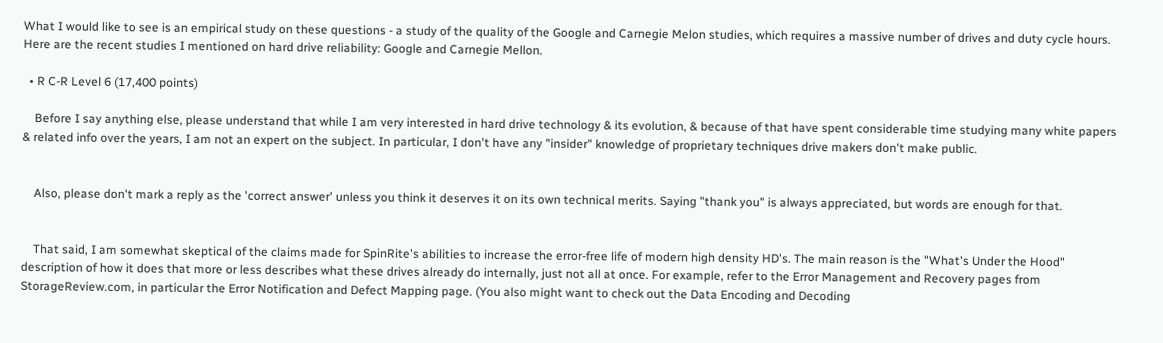What I would like to see is an empirical study on these questions - a study of the quality of the Google and Carnegie Melon studies, which requires a massive number of drives and duty cycle hours. Here are the recent studies I mentioned on hard drive reliability: Google and Carnegie Mellon.

  • R C-R Level 6 (17,400 points)

    Before I say anything else, please understand that while I am very interested in hard drive technology & its evolution, & because of that have spent considerable time studying many white papers & related info over the years, I am not an expert on the subject. In particular, I don't have any "insider" knowledge of proprietary techniques drive makers don't make public.


    Also, please don't mark a reply as the 'correct answer' unless you think it deserves it on its own technical merits. Saying "thank you" is always appreciated, but words are enough for that.


    That said, I am somewhat skeptical of the claims made for SpinRite's abilities to increase the error-free life of modern high density HD's. The main reason is the "What's Under the Hood" description of how it does that more or less describes what these drives already do internally, just not all at once. For example, refer to the Error Management and Recovery pages from StorageReview.com, in particular the Error Notification and Defect Mapping page. (You also might want to check out the Data Encoding and Decoding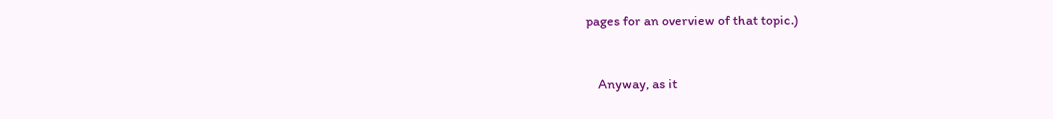pages for an overview of that topic.)


    Anyway, as it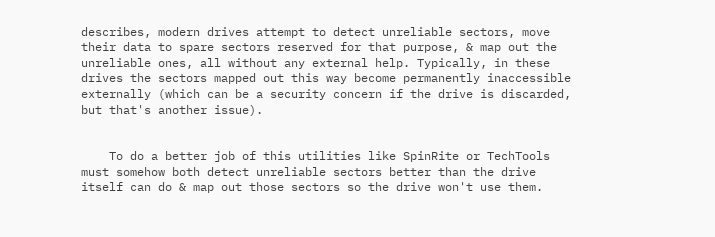describes, modern drives attempt to detect unreliable sectors, move their data to spare sectors reserved for that purpose, & map out the unreliable ones, all without any external help. Typically, in these drives the sectors mapped out this way become permanently inaccessible externally (which can be a security concern if the drive is discarded, but that's another issue).


    To do a better job of this utilities like SpinRite or TechTools must somehow both detect unreliable sectors better than the drive itself can do & map out those sectors so the drive won't use them.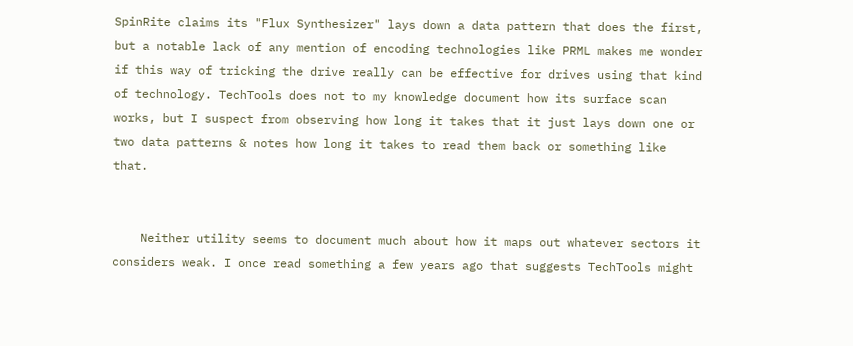SpinRite claims its "Flux Synthesizer" lays down a data pattern that does the first, but a notable lack of any mention of encoding technologies like PRML makes me wonder if this way of tricking the drive really can be effective for drives using that kind of technology. TechTools does not to my knowledge document how its surface scan works, but I suspect from observing how long it takes that it just lays down one or two data patterns & notes how long it takes to read them back or something like that.


    Neither utility seems to document much about how it maps out whatever sectors it considers weak. I once read something a few years ago that suggests TechTools might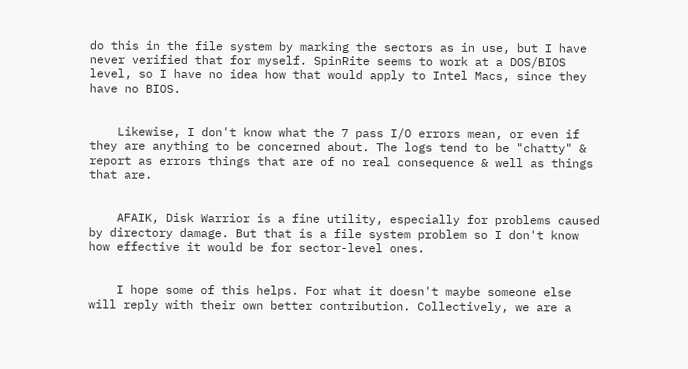do this in the file system by marking the sectors as in use, but I have never verified that for myself. SpinRite seems to work at a DOS/BIOS level, so I have no idea how that would apply to Intel Macs, since they have no BIOS.


    Likewise, I don't know what the 7 pass I/O errors mean, or even if they are anything to be concerned about. The logs tend to be "chatty" & report as errors things that are of no real consequence & well as things that are.


    AFAIK, Disk Warrior is a fine utility, especially for problems caused by directory damage. But that is a file system problem so I don't know how effective it would be for sector-level ones.


    I hope some of this helps. For what it doesn't maybe someone else will reply with their own better contribution. Collectively, we are a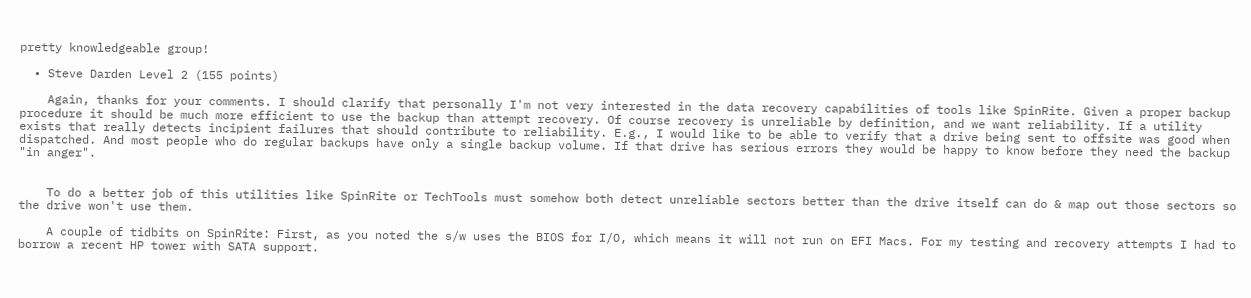pretty knowledgeable group!

  • Steve Darden Level 2 (155 points)

    Again, thanks for your comments. I should clarify that personally I'm not very interested in the data recovery capabilities of tools like SpinRite. Given a proper backup procedure it should be much more efficient to use the backup than attempt recovery. Of course recovery is unreliable by definition, and we want reliability. If a utility exists that really detects incipient failures that should contribute to reliability. E.g., I would like to be able to verify that a drive being sent to offsite was good when dispatched. And most people who do regular backups have only a single backup volume. If that drive has serious errors they would be happy to know before they need the backup "in anger".


    To do a better job of this utilities like SpinRite or TechTools must somehow both detect unreliable sectors better than the drive itself can do & map out those sectors so the drive won't use them.

    A couple of tidbits on SpinRite: First, as you noted the s/w uses the BIOS for I/O, which means it will not run on EFI Macs. For my testing and recovery attempts I had to borrow a recent HP tower with SATA support.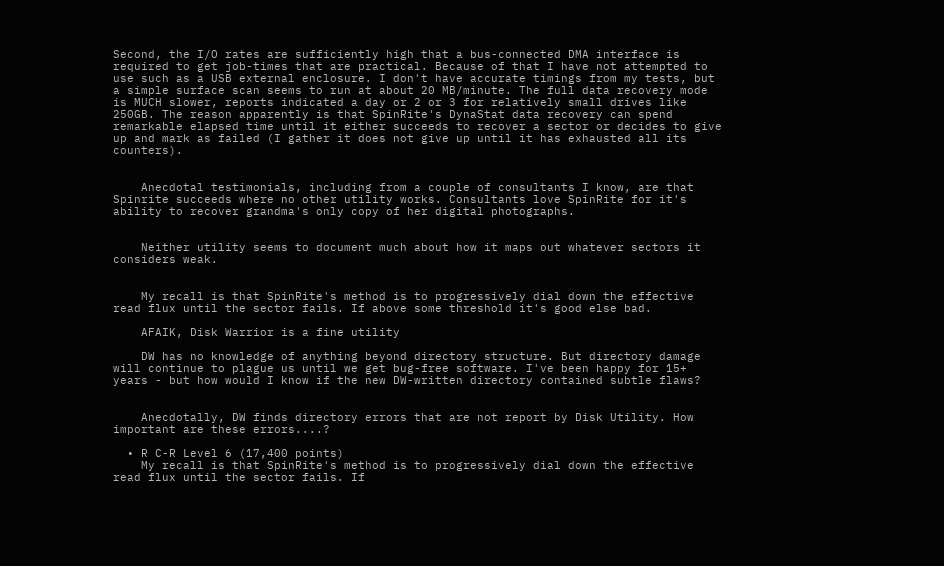Second, the I/O rates are sufficiently high that a bus-connected DMA interface is required to get job-times that are practical. Because of that I have not attempted to use such as a USB external enclosure. I don't have accurate timings from my tests, but a simple surface scan seems to run at about 20 MB/minute. The full data recovery mode is MUCH slower, reports indicated a day or 2 or 3 for relatively small drives like 250GB. The reason apparently is that SpinRite's DynaStat data recovery can spend remarkable elapsed time until it either succeeds to recover a sector or decides to give up and mark as failed (I gather it does not give up until it has exhausted all its counters).


    Anecdotal testimonials, including from a couple of consultants I know, are that Spinrite succeeds where no other utility works. Consultants love SpinRite for it's ability to recover grandma's only copy of her digital photographs.


    Neither utility seems to document much about how it maps out whatever sectors it considers weak.


    My recall is that SpinRite's method is to progressively dial down the effective read flux until the sector fails. If above some threshold it's good else bad.

    AFAIK, Disk Warrior is a fine utility

    DW has no knowledge of anything beyond directory structure. But directory damage will continue to plague us until we get bug-free software. I've been happy for 15+ years - but how would I know if the new DW-written directory contained subtle flaws?


    Anecdotally, DW finds directory errors that are not report by Disk Utility. How important are these errors....?

  • R C-R Level 6 (17,400 points)
    My recall is that SpinRite's method is to progressively dial down the effective read flux until the sector fails. If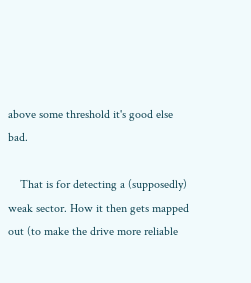above some threshold it's good else bad.

    That is for detecting a (supposedly) weak sector. How it then gets mapped out (to make the drive more reliable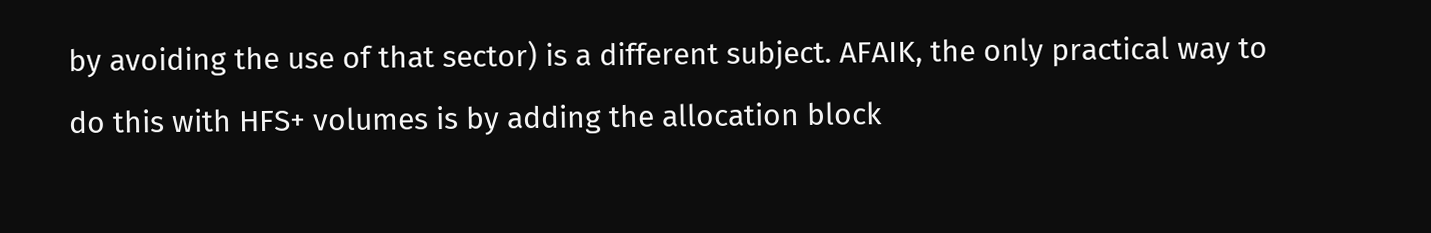by avoiding the use of that sector) is a different subject. AFAIK, the only practical way to do this with HFS+ volumes is by adding the allocation block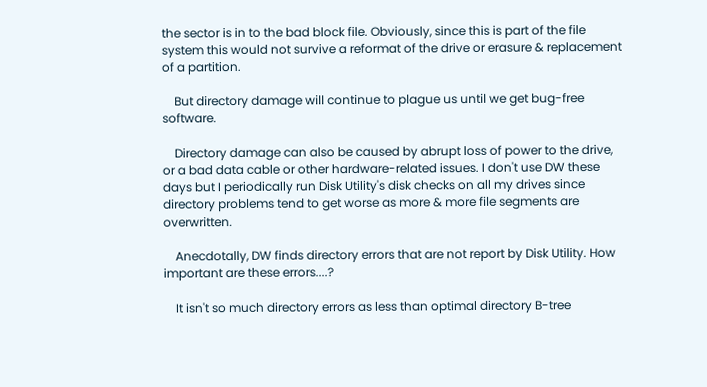the sector is in to the bad block file. Obviously, since this is part of the file system this would not survive a reformat of the drive or erasure & replacement of a partition.

    But directory damage will continue to plague us until we get bug-free software.

    Directory damage can also be caused by abrupt loss of power to the drive, or a bad data cable or other hardware-related issues. I don't use DW these days but I periodically run Disk Utility's disk checks on all my drives since directory problems tend to get worse as more & more file segments are overwritten.

    Anecdotally, DW finds directory errors that are not report by Disk Utility. How important are these errors....?

    It isn't so much directory errors as less than optimal directory B-tree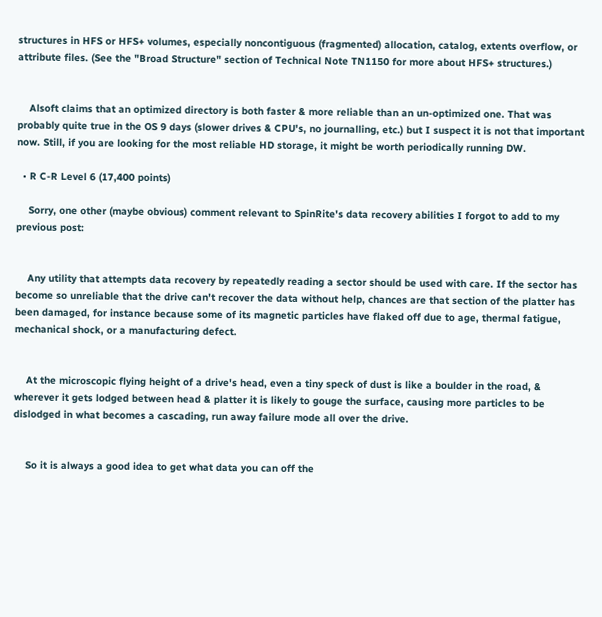structures in HFS or HFS+ volumes, especially noncontiguous (fragmented) allocation, catalog, extents overflow, or attribute files. (See the "Broad Structure" section of Technical Note TN1150 for more about HFS+ structures.)


    Alsoft claims that an optimized directory is both faster & more reliable than an un-optimized one. That was probably quite true in the OS 9 days (slower drives & CPU's, no journalling, etc.) but I suspect it is not that important now. Still, if you are looking for the most reliable HD storage, it might be worth periodically running DW.

  • R C-R Level 6 (17,400 points)

    Sorry, one other (maybe obvious) comment relevant to SpinRite's data recovery abilities I forgot to add to my previous post:


    Any utility that attempts data recovery by repeatedly reading a sector should be used with care. If the sector has become so unreliable that the drive can't recover the data without help, chances are that section of the platter has been damaged, for instance because some of its magnetic particles have flaked off due to age, thermal fatigue, mechanical shock, or a manufacturing defect.


    At the microscopic flying height of a drive's head, even a tiny speck of dust is like a boulder in the road, & wherever it gets lodged between head & platter it is likely to gouge the surface, causing more particles to be dislodged in what becomes a cascading, run away failure mode all over the drive.


    So it is always a good idea to get what data you can off the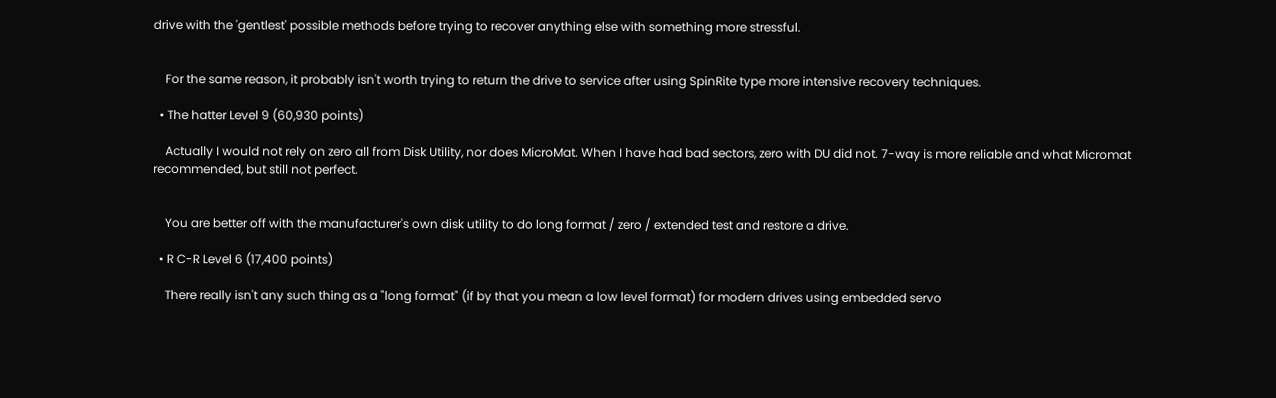drive with the 'gentlest' possible methods before trying to recover anything else with something more stressful.


    For the same reason, it probably isn't worth trying to return the drive to service after using SpinRite type more intensive recovery techniques.

  • The hatter Level 9 (60,930 points)

    Actually I would not rely on zero all from Disk Utility, nor does MicroMat. When I have had bad sectors, zero with DU did not. 7-way is more reliable and what Micromat recommended, but still not perfect.


    You are better off with the manufacturer's own disk utility to do long format / zero / extended test and restore a drive.

  • R C-R Level 6 (17,400 points)

    There really isn't any such thing as a "long format" (if by that you mean a low level format) for modern drives using embedded servo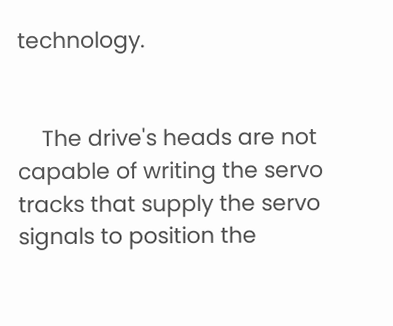technology.


    The drive's heads are not capable of writing the servo tracks that supply the servo signals to position the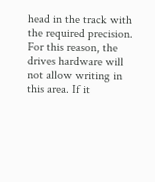head in the track with the required precision. For this reason, the drives hardware will not allow writing in this area. If it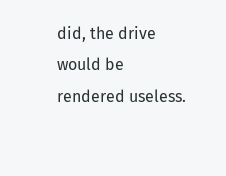did, the drive would be rendered useless.